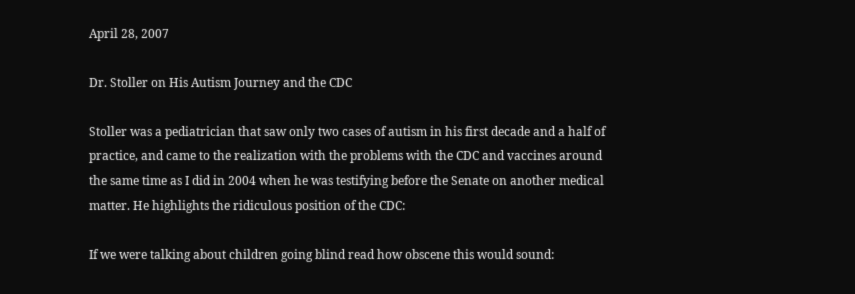April 28, 2007

Dr. Stoller on His Autism Journey and the CDC

Stoller was a pediatrician that saw only two cases of autism in his first decade and a half of practice, and came to the realization with the problems with the CDC and vaccines around the same time as I did in 2004 when he was testifying before the Senate on another medical matter. He highlights the ridiculous position of the CDC:

If we were talking about children going blind read how obscene this would sound: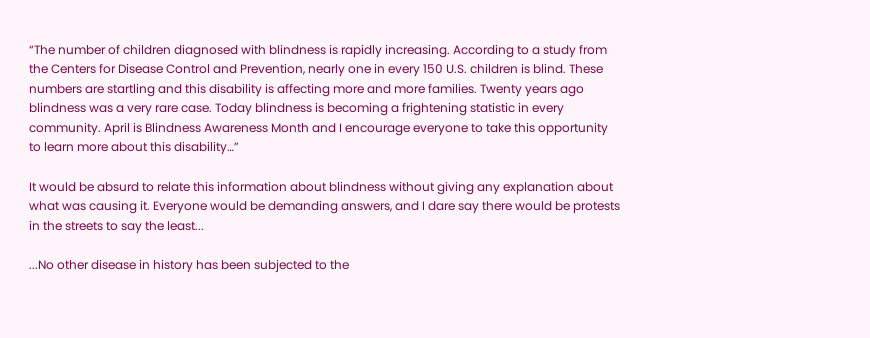“The number of children diagnosed with blindness is rapidly increasing. According to a study from the Centers for Disease Control and Prevention, nearly one in every 150 U.S. children is blind. These numbers are startling and this disability is affecting more and more families. Twenty years ago blindness was a very rare case. Today blindness is becoming a frightening statistic in every community. April is Blindness Awareness Month and I encourage everyone to take this opportunity to learn more about this disability…”

It would be absurd to relate this information about blindness without giving any explanation about what was causing it. Everyone would be demanding answers, and I dare say there would be protests in the streets to say the least...

...No other disease in history has been subjected to the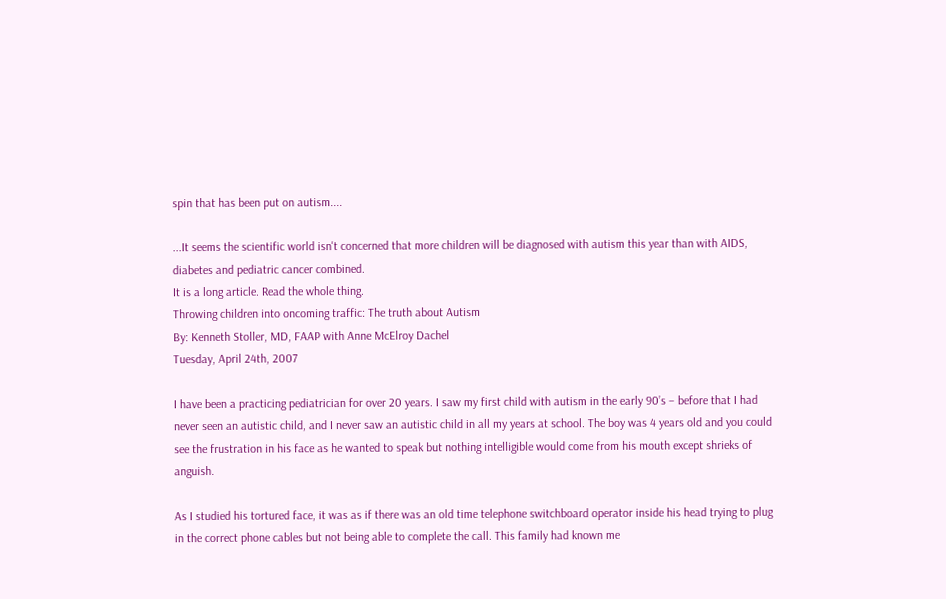spin that has been put on autism....

...It seems the scientific world isn't concerned that more children will be diagnosed with autism this year than with AIDS, diabetes and pediatric cancer combined.
It is a long article. Read the whole thing.
Throwing children into oncoming traffic: The truth about Autism
By: Kenneth Stoller, MD, FAAP with Anne McElroy Dachel
Tuesday, April 24th, 2007

I have been a practicing pediatrician for over 20 years. I saw my first child with autism in the early 90’s – before that I had never seen an autistic child, and I never saw an autistic child in all my years at school. The boy was 4 years old and you could see the frustration in his face as he wanted to speak but nothing intelligible would come from his mouth except shrieks of anguish.

As I studied his tortured face, it was as if there was an old time telephone switchboard operator inside his head trying to plug in the correct phone cables but not being able to complete the call. This family had known me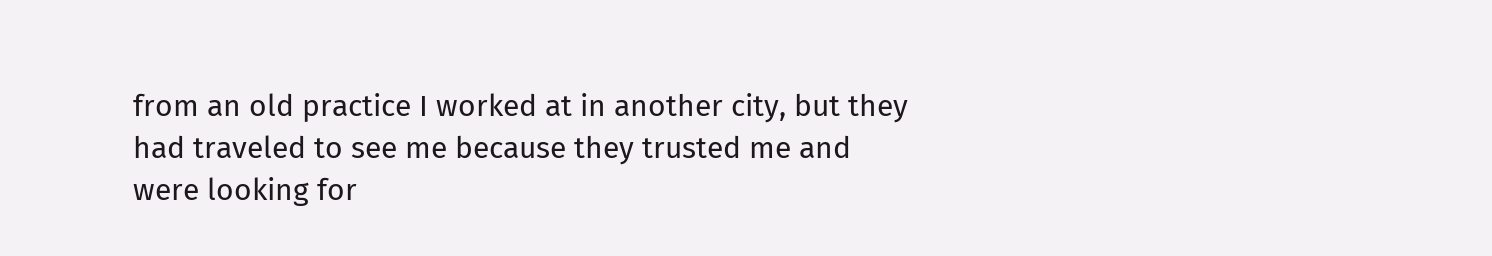from an old practice I worked at in another city, but they had traveled to see me because they trusted me and were looking for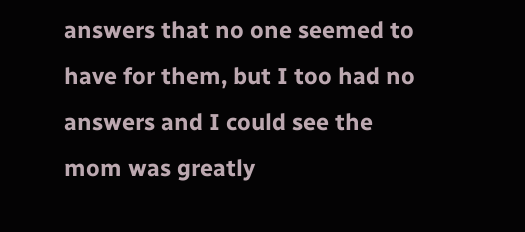answers that no one seemed to have for them, but I too had no answers and I could see the mom was greatly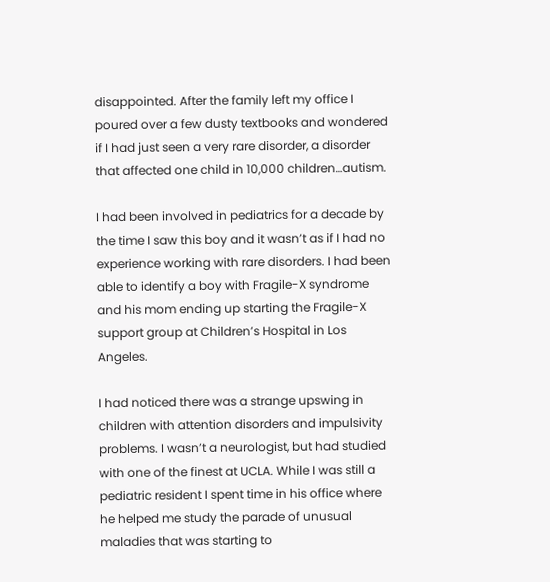disappointed. After the family left my office I poured over a few dusty textbooks and wondered if I had just seen a very rare disorder, a disorder that affected one child in 10,000 children…autism.

I had been involved in pediatrics for a decade by the time I saw this boy and it wasn’t as if I had no experience working with rare disorders. I had been able to identify a boy with Fragile-X syndrome and his mom ending up starting the Fragile-X support group at Children’s Hospital in Los Angeles.

I had noticed there was a strange upswing in children with attention disorders and impulsivity problems. I wasn’t a neurologist, but had studied with one of the finest at UCLA. While I was still a pediatric resident I spent time in his office where he helped me study the parade of unusual maladies that was starting to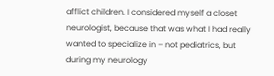afflict children. I considered myself a closet neurologist, because that was what I had really wanted to specialize in – not pediatrics, but during my neurology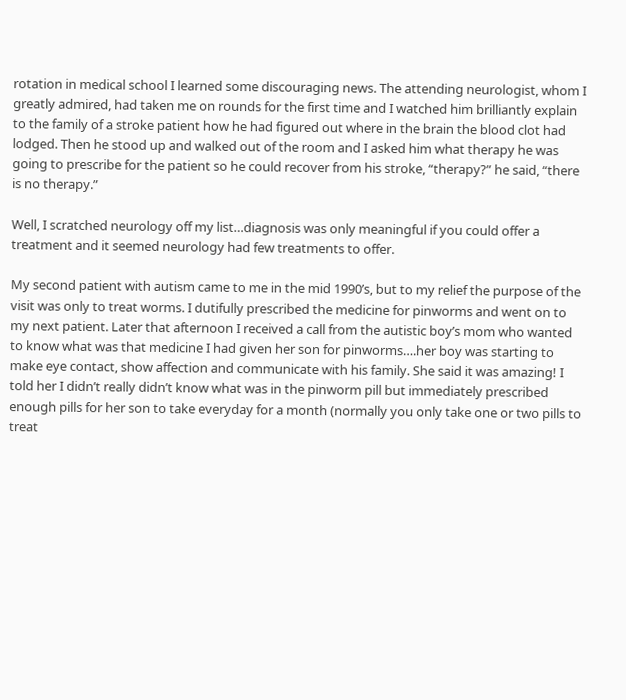rotation in medical school I learned some discouraging news. The attending neurologist, whom I greatly admired, had taken me on rounds for the first time and I watched him brilliantly explain to the family of a stroke patient how he had figured out where in the brain the blood clot had lodged. Then he stood up and walked out of the room and I asked him what therapy he was going to prescribe for the patient so he could recover from his stroke, “therapy?” he said, “there is no therapy.”

Well, I scratched neurology off my list…diagnosis was only meaningful if you could offer a treatment and it seemed neurology had few treatments to offer.

My second patient with autism came to me in the mid 1990’s, but to my relief the purpose of the visit was only to treat worms. I dutifully prescribed the medicine for pinworms and went on to my next patient. Later that afternoon I received a call from the autistic boy’s mom who wanted to know what was that medicine I had given her son for pinworms….her boy was starting to make eye contact, show affection and communicate with his family. She said it was amazing! I told her I didn’t really didn’t know what was in the pinworm pill but immediately prescribed enough pills for her son to take everyday for a month (normally you only take one or two pills to treat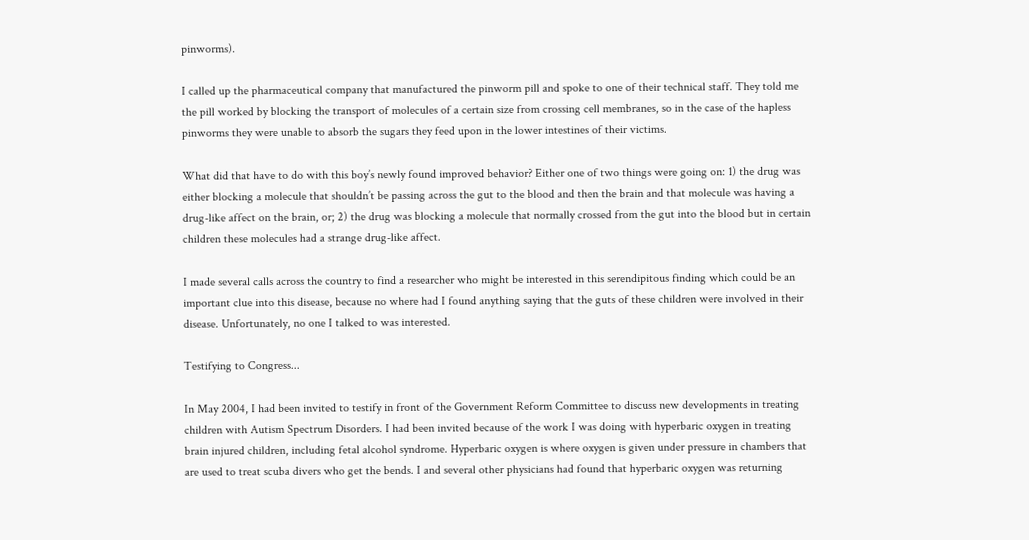pinworms).

I called up the pharmaceutical company that manufactured the pinworm pill and spoke to one of their technical staff. They told me the pill worked by blocking the transport of molecules of a certain size from crossing cell membranes, so in the case of the hapless pinworms they were unable to absorb the sugars they feed upon in the lower intestines of their victims.

What did that have to do with this boy’s newly found improved behavior? Either one of two things were going on: 1) the drug was either blocking a molecule that shouldn’t be passing across the gut to the blood and then the brain and that molecule was having a drug-like affect on the brain, or; 2) the drug was blocking a molecule that normally crossed from the gut into the blood but in certain children these molecules had a strange drug-like affect.

I made several calls across the country to find a researcher who might be interested in this serendipitous finding which could be an important clue into this disease, because no where had I found anything saying that the guts of these children were involved in their disease. Unfortunately, no one I talked to was interested.

Testifying to Congress...

In May 2004, I had been invited to testify in front of the Government Reform Committee to discuss new developments in treating children with Autism Spectrum Disorders. I had been invited because of the work I was doing with hyperbaric oxygen in treating brain injured children, including fetal alcohol syndrome. Hyperbaric oxygen is where oxygen is given under pressure in chambers that are used to treat scuba divers who get the bends. I and several other physicians had found that hyperbaric oxygen was returning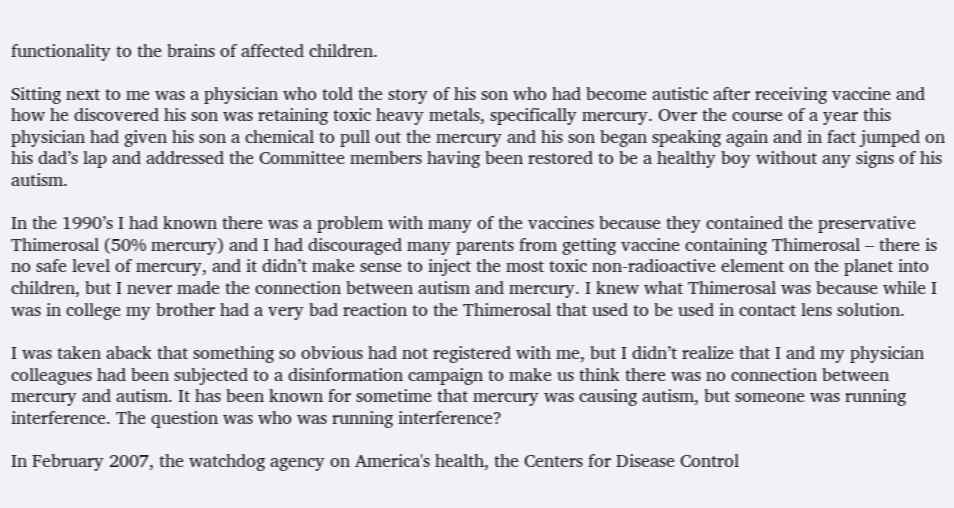functionality to the brains of affected children.

Sitting next to me was a physician who told the story of his son who had become autistic after receiving vaccine and how he discovered his son was retaining toxic heavy metals, specifically mercury. Over the course of a year this physician had given his son a chemical to pull out the mercury and his son began speaking again and in fact jumped on his dad’s lap and addressed the Committee members having been restored to be a healthy boy without any signs of his autism.

In the 1990’s I had known there was a problem with many of the vaccines because they contained the preservative Thimerosal (50% mercury) and I had discouraged many parents from getting vaccine containing Thimerosal – there is no safe level of mercury, and it didn’t make sense to inject the most toxic non-radioactive element on the planet into children, but I never made the connection between autism and mercury. I knew what Thimerosal was because while I was in college my brother had a very bad reaction to the Thimerosal that used to be used in contact lens solution.

I was taken aback that something so obvious had not registered with me, but I didn’t realize that I and my physician colleagues had been subjected to a disinformation campaign to make us think there was no connection between mercury and autism. It has been known for sometime that mercury was causing autism, but someone was running interference. The question was who was running interference?

In February 2007, the watchdog agency on America's health, the Centers for Disease Control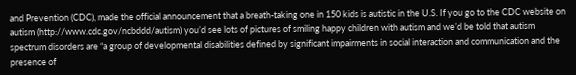and Prevention (CDC), made the official announcement that a breath-taking one in 150 kids is autistic in the U.S. If you go to the CDC website on autism (http://www.cdc.gov/ncbddd/autism) you’d see lots of pictures of smiling happy children with autism and we’d be told that autism spectrum disorders are “a group of developmental disabilities defined by significant impairments in social interaction and communication and the presence of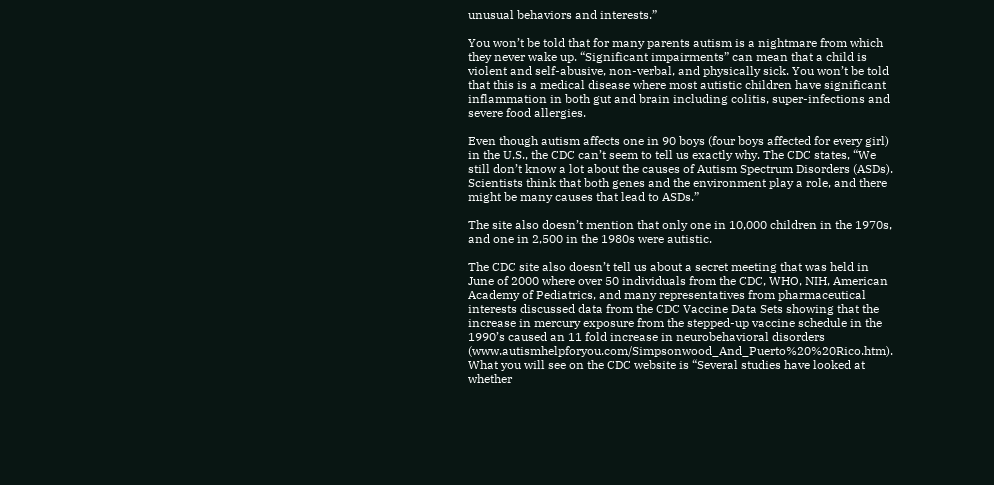unusual behaviors and interests.”

You won’t be told that for many parents autism is a nightmare from which they never wake up. “Significant impairments” can mean that a child is violent and self-abusive, non-verbal, and physically sick. You won’t be told that this is a medical disease where most autistic children have significant inflammation in both gut and brain including colitis, super-infections and severe food allergies.

Even though autism affects one in 90 boys (four boys affected for every girl) in the U.S., the CDC can’t seem to tell us exactly why. The CDC states, “We still don’t know a lot about the causes of Autism Spectrum Disorders (ASDs). Scientists think that both genes and the environment play a role, and there might be many causes that lead to ASDs.”

The site also doesn’t mention that only one in 10,000 children in the 1970s, and one in 2,500 in the 1980s were autistic.

The CDC site also doesn’t tell us about a secret meeting that was held in June of 2000 where over 50 individuals from the CDC, WHO, NIH, American Academy of Pediatrics, and many representatives from pharmaceutical interests discussed data from the CDC Vaccine Data Sets showing that the increase in mercury exposure from the stepped-up vaccine schedule in the 1990’s caused an 11 fold increase in neurobehavioral disorders (www.autismhelpforyou.com/Simpsonwood_And_Puerto%20%20Rico.htm). What you will see on the CDC website is “Several studies have looked at whether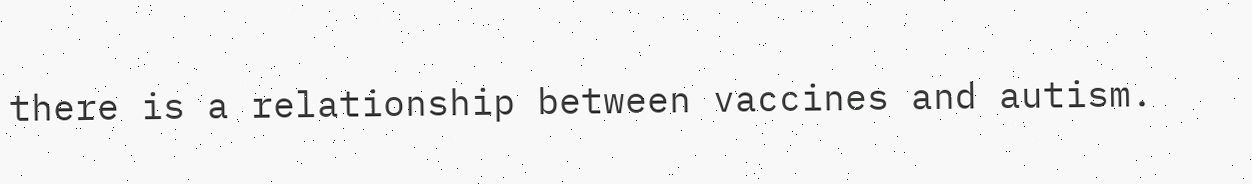there is a relationship between vaccines and autism.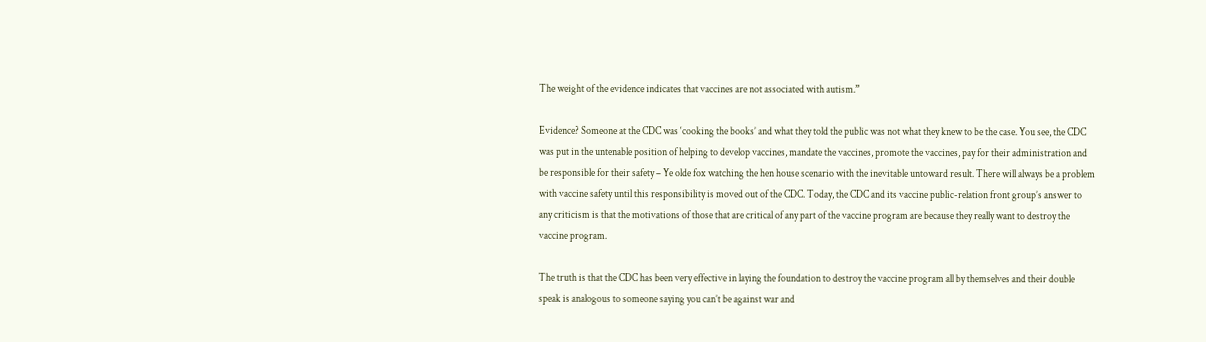The weight of the evidence indicates that vaccines are not associated with autism.”

Evidence? Someone at the CDC was ‘cooking the books’ and what they told the public was not what they knew to be the case. You see, the CDC was put in the untenable position of helping to develop vaccines, mandate the vaccines, promote the vaccines, pay for their administration and be responsible for their safety – Ye olde fox watching the hen house scenario with the inevitable untoward result. There will always be a problem with vaccine safety until this responsibility is moved out of the CDC. Today, the CDC and its vaccine public-relation front group’s answer to any criticism is that the motivations of those that are critical of any part of the vaccine program are because they really want to destroy the vaccine program.

The truth is that the CDC has been very effective in laying the foundation to destroy the vaccine program all by themselves and their double speak is analogous to someone saying you can’t be against war and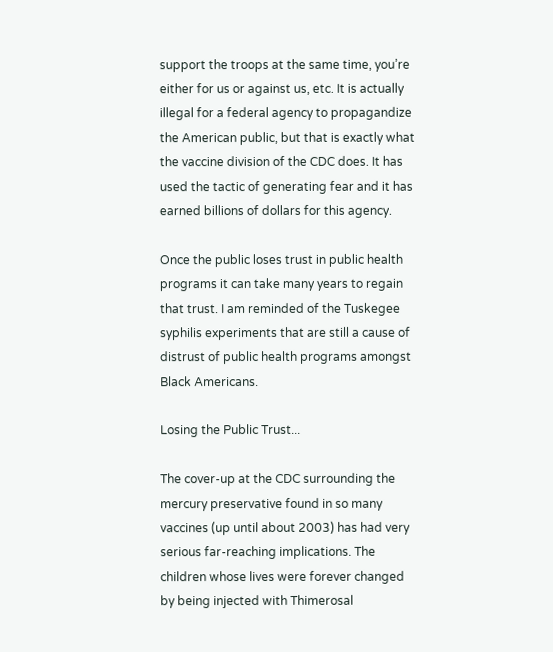support the troops at the same time, you’re either for us or against us, etc. It is actually illegal for a federal agency to propagandize the American public, but that is exactly what the vaccine division of the CDC does. It has used the tactic of generating fear and it has earned billions of dollars for this agency.

Once the public loses trust in public health programs it can take many years to regain that trust. I am reminded of the Tuskegee syphilis experiments that are still a cause of distrust of public health programs amongst Black Americans.

Losing the Public Trust...

The cover-up at the CDC surrounding the mercury preservative found in so many vaccines (up until about 2003) has had very serious far-reaching implications. The children whose lives were forever changed by being injected with Thimerosal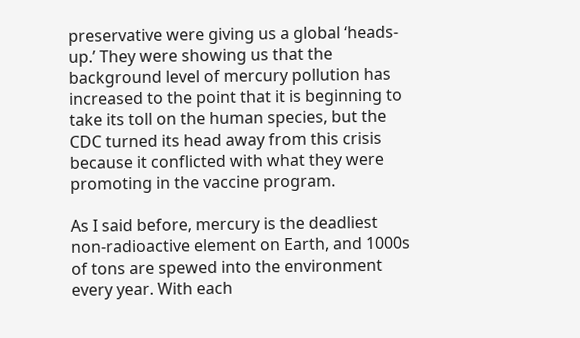preservative were giving us a global ‘heads-up.’ They were showing us that the background level of mercury pollution has increased to the point that it is beginning to take its toll on the human species, but the CDC turned its head away from this crisis because it conflicted with what they were promoting in the vaccine program.

As I said before, mercury is the deadliest non-radioactive element on Earth, and 1000s of tons are spewed into the environment every year. With each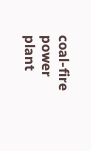coal-fire power plant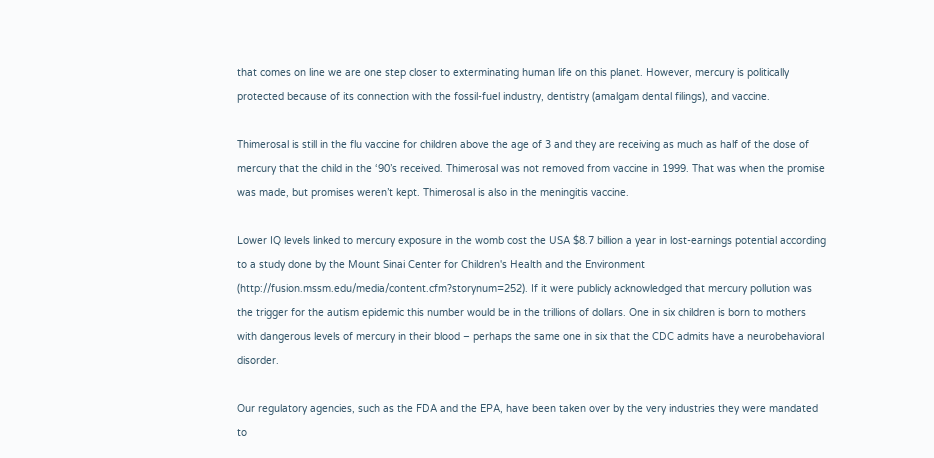that comes on line we are one step closer to exterminating human life on this planet. However, mercury is politically protected because of its connection with the fossil-fuel industry, dentistry (amalgam dental filings), and vaccine.

Thimerosal is still in the flu vaccine for children above the age of 3 and they are receiving as much as half of the dose of mercury that the child in the ‘90’s received. Thimerosal was not removed from vaccine in 1999. That was when the promise was made, but promises weren’t kept. Thimerosal is also in the meningitis vaccine.

Lower IQ levels linked to mercury exposure in the womb cost the USA $8.7 billion a year in lost-earnings potential according to a study done by the Mount Sinai Center for Children's Health and the Environment (http://fusion.mssm.edu/media/content.cfm?storynum=252). If it were publicly acknowledged that mercury pollution was the trigger for the autism epidemic this number would be in the trillions of dollars. One in six children is born to mothers with dangerous levels of mercury in their blood – perhaps the same one in six that the CDC admits have a neurobehavioral disorder.

Our regulatory agencies, such as the FDA and the EPA, have been taken over by the very industries they were mandated to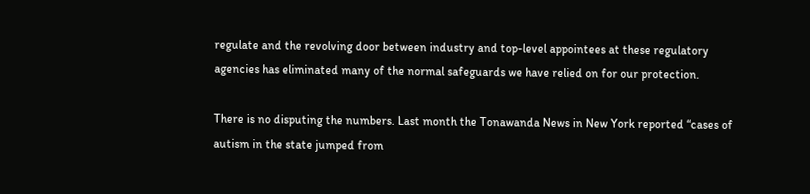regulate and the revolving door between industry and top-level appointees at these regulatory agencies has eliminated many of the normal safeguards we have relied on for our protection.

There is no disputing the numbers. Last month the Tonawanda News in New York reported “cases of autism in the state jumped from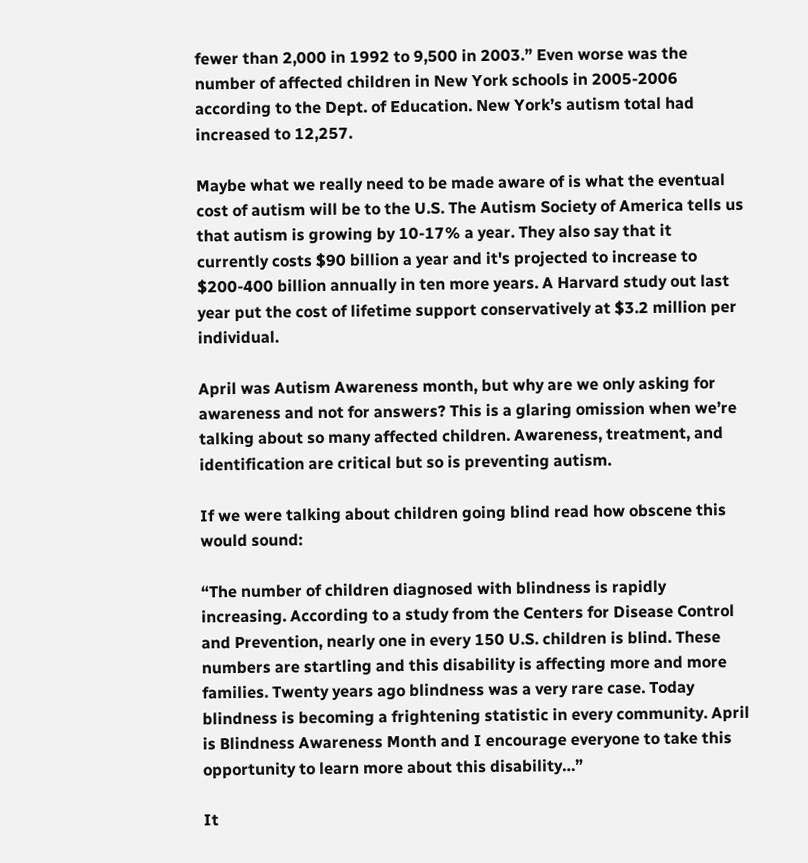fewer than 2,000 in 1992 to 9,500 in 2003.” Even worse was the number of affected children in New York schools in 2005-2006 according to the Dept. of Education. New York’s autism total had increased to 12,257.

Maybe what we really need to be made aware of is what the eventual cost of autism will be to the U.S. The Autism Society of America tells us that autism is growing by 10-17% a year. They also say that it currently costs $90 billion a year and it's projected to increase to $200-400 billion annually in ten more years. A Harvard study out last year put the cost of lifetime support conservatively at $3.2 million per individual.

April was Autism Awareness month, but why are we only asking for awareness and not for answers? This is a glaring omission when we’re talking about so many affected children. Awareness, treatment, and identification are critical but so is preventing autism.

If we were talking about children going blind read how obscene this would sound:

“The number of children diagnosed with blindness is rapidly increasing. According to a study from the Centers for Disease Control and Prevention, nearly one in every 150 U.S. children is blind. These numbers are startling and this disability is affecting more and more families. Twenty years ago blindness was a very rare case. Today blindness is becoming a frightening statistic in every community. April is Blindness Awareness Month and I encourage everyone to take this opportunity to learn more about this disability…”

It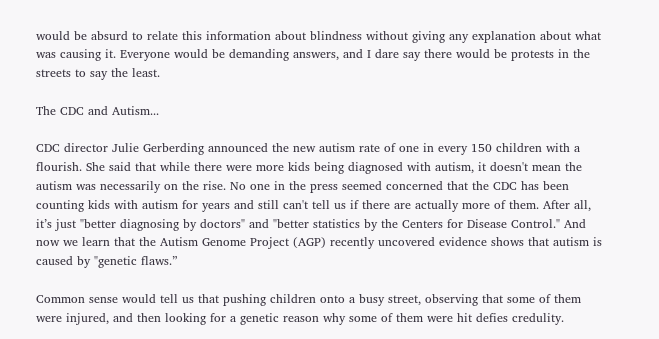would be absurd to relate this information about blindness without giving any explanation about what was causing it. Everyone would be demanding answers, and I dare say there would be protests in the streets to say the least.

The CDC and Autism...

CDC director Julie Gerberding announced the new autism rate of one in every 150 children with a flourish. She said that while there were more kids being diagnosed with autism, it doesn't mean the autism was necessarily on the rise. No one in the press seemed concerned that the CDC has been counting kids with autism for years and still can't tell us if there are actually more of them. After all, it’s just "better diagnosing by doctors" and "better statistics by the Centers for Disease Control." And now we learn that the Autism Genome Project (AGP) recently uncovered evidence shows that autism is caused by "genetic flaws.”

Common sense would tell us that pushing children onto a busy street, observing that some of them were injured, and then looking for a genetic reason why some of them were hit defies credulity.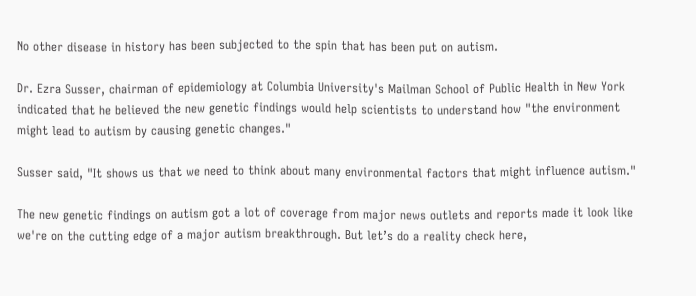No other disease in history has been subjected to the spin that has been put on autism.

Dr. Ezra Susser, chairman of epidemiology at Columbia University's Mailman School of Public Health in New York indicated that he believed the new genetic findings would help scientists to understand how "the environment might lead to autism by causing genetic changes."

Susser said, "It shows us that we need to think about many environmental factors that might influence autism."

The new genetic findings on autism got a lot of coverage from major news outlets and reports made it look like we're on the cutting edge of a major autism breakthrough. But let’s do a reality check here,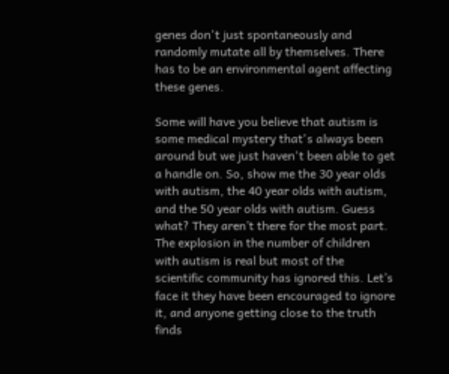genes don't just spontaneously and randomly mutate all by themselves. There has to be an environmental agent affecting these genes.

Some will have you believe that autism is some medical mystery that's always been around but we just haven't been able to get a handle on. So, show me the 30 year olds with autism, the 40 year olds with autism, and the 50 year olds with autism. Guess what? They aren’t there for the most part. The explosion in the number of children with autism is real but most of the scientific community has ignored this. Let’s face it they have been encouraged to ignore it, and anyone getting close to the truth finds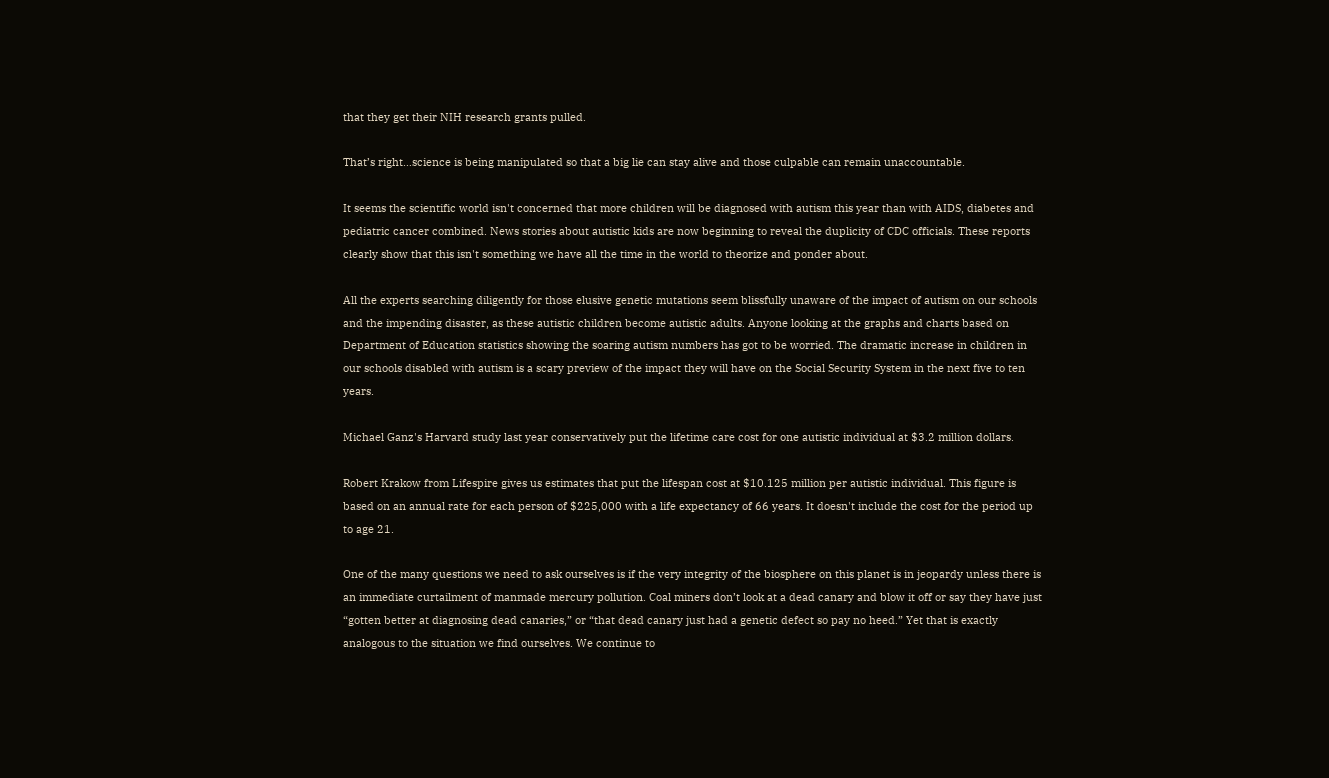that they get their NIH research grants pulled.

That’s right…science is being manipulated so that a big lie can stay alive and those culpable can remain unaccountable.

It seems the scientific world isn't concerned that more children will be diagnosed with autism this year than with AIDS, diabetes and pediatric cancer combined. News stories about autistic kids are now beginning to reveal the duplicity of CDC officials. These reports clearly show that this isn't something we have all the time in the world to theorize and ponder about.

All the experts searching diligently for those elusive genetic mutations seem blissfully unaware of the impact of autism on our schools and the impending disaster, as these autistic children become autistic adults. Anyone looking at the graphs and charts based on Department of Education statistics showing the soaring autism numbers has got to be worried. The dramatic increase in children in our schools disabled with autism is a scary preview of the impact they will have on the Social Security System in the next five to ten years.

Michael Ganz's Harvard study last year conservatively put the lifetime care cost for one autistic individual at $3.2 million dollars.

Robert Krakow from Lifespire gives us estimates that put the lifespan cost at $10.125 million per autistic individual. This figure is based on an annual rate for each person of $225,000 with a life expectancy of 66 years. It doesn't include the cost for the period up to age 21.

One of the many questions we need to ask ourselves is if the very integrity of the biosphere on this planet is in jeopardy unless there is an immediate curtailment of manmade mercury pollution. Coal miners don’t look at a dead canary and blow it off or say they have just “gotten better at diagnosing dead canaries,” or “that dead canary just had a genetic defect so pay no heed.” Yet that is exactly analogous to the situation we find ourselves. We continue to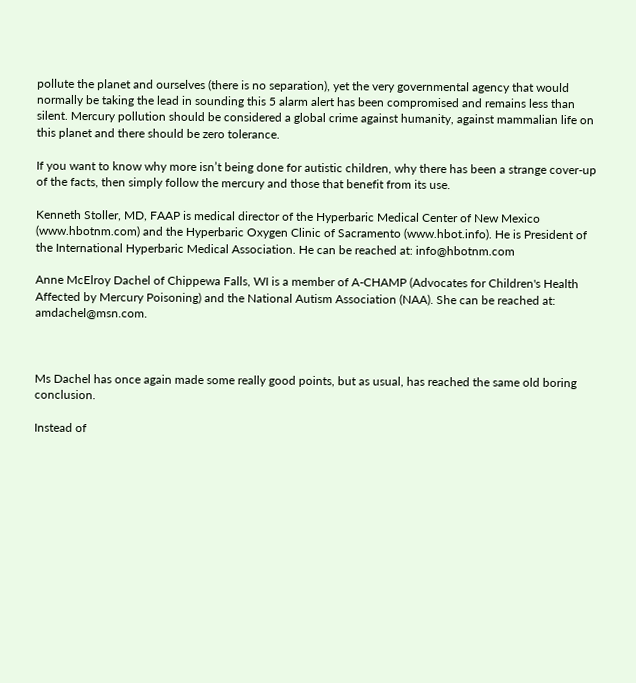pollute the planet and ourselves (there is no separation), yet the very governmental agency that would normally be taking the lead in sounding this 5 alarm alert has been compromised and remains less than silent. Mercury pollution should be considered a global crime against humanity, against mammalian life on this planet and there should be zero tolerance.

If you want to know why more isn’t being done for autistic children, why there has been a strange cover-up of the facts, then simply follow the mercury and those that benefit from its use.

Kenneth Stoller, MD, FAAP is medical director of the Hyperbaric Medical Center of New Mexico (www.hbotnm.com) and the Hyperbaric Oxygen Clinic of Sacramento (www.hbot.info). He is President of the International Hyperbaric Medical Association. He can be reached at: info@hbotnm.com

Anne McElroy Dachel of Chippewa Falls, WI is a member of A-CHAMP (Advocates for Children's Health Affected by Mercury Poisoning) and the National Autism Association (NAA). She can be reached at: amdachel@msn.com.



Ms Dachel has once again made some really good points, but as usual, has reached the same old boring conclusion.

Instead of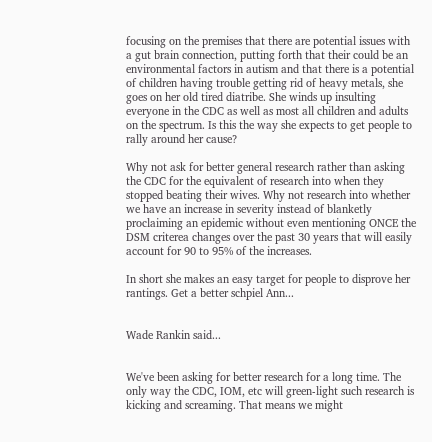focusing on the premises that there are potential issues with a gut brain connection, putting forth that their could be an environmental factors in autism and that there is a potential of children having trouble getting rid of heavy metals, she goes on her old tired diatribe. She winds up insulting everyone in the CDC as well as most all children and adults on the spectrum. Is this the way she expects to get people to rally around her cause?

Why not ask for better general research rather than asking the CDC for the equivalent of research into when they stopped beating their wives. Why not research into whether we have an increase in severity instead of blanketly proclaiming an epidemic without even mentioning ONCE the DSM criterea changes over the past 30 years that will easily account for 90 to 95% of the increases.

In short she makes an easy target for people to disprove her rantings. Get a better schpiel Ann...


Wade Rankin said...


We've been asking for better research for a long time. The only way the CDC, IOM, etc will green-light such research is kicking and screaming. That means we might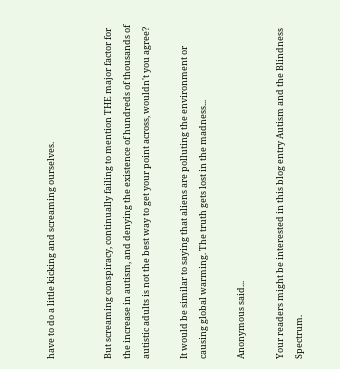have to do a little kicking and screaming ourselves.


But screaming conspiracy, continually failing to mention THE major factor for the increase in autism, and denying the existence of hundreds of thousands of autistic adults is not the best way to get your point across, wouldn't you agree?

It would be similar to saying that aliens are polluting the environment or causing global warming. The truth gets lost in the madness...

Anonymous said...

Your readers might be interested in this blog entry Autism and the Blindness Spectrum.